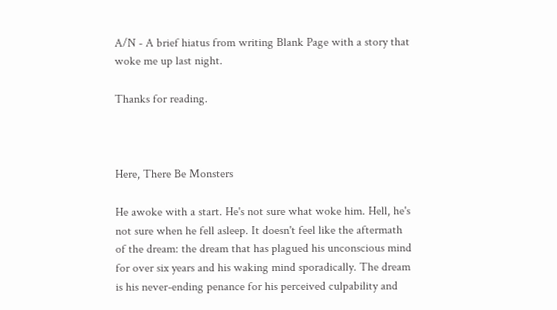A/N - A brief hiatus from writing Blank Page with a story that woke me up last night.

Thanks for reading.



Here, There Be Monsters

He awoke with a start. He's not sure what woke him. Hell, he's not sure when he fell asleep. It doesn't feel like the aftermath of the dream: the dream that has plagued his unconscious mind for over six years and his waking mind sporadically. The dream is his never-ending penance for his perceived culpability and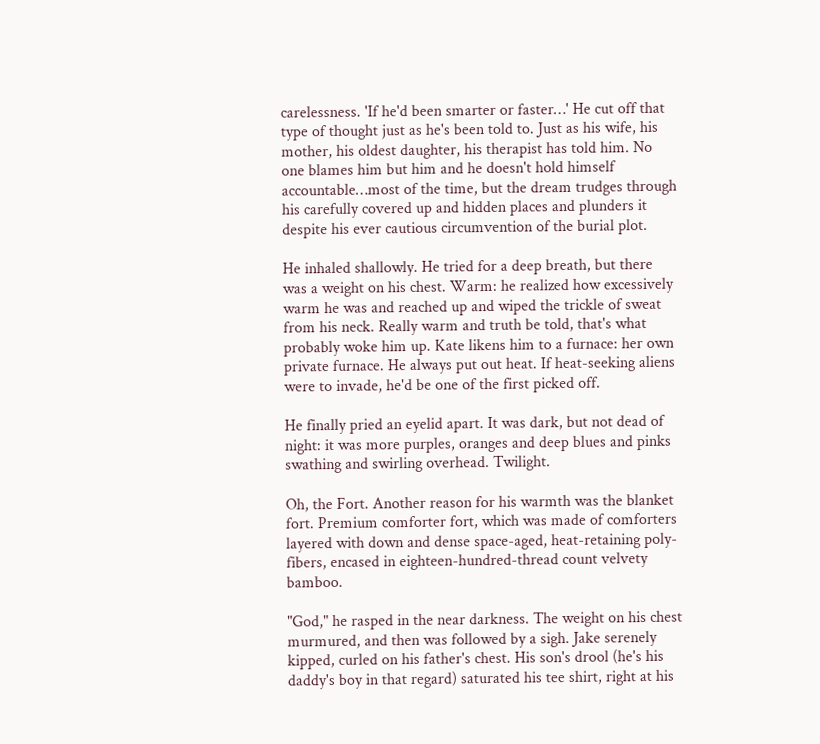carelessness. 'If he'd been smarter or faster…' He cut off that type of thought just as he's been told to. Just as his wife, his mother, his oldest daughter, his therapist has told him. No one blames him but him and he doesn't hold himself accountable…most of the time, but the dream trudges through his carefully covered up and hidden places and plunders it despite his ever cautious circumvention of the burial plot.

He inhaled shallowly. He tried for a deep breath, but there was a weight on his chest. Warm: he realized how excessively warm he was and reached up and wiped the trickle of sweat from his neck. Really warm and truth be told, that's what probably woke him up. Kate likens him to a furnace: her own private furnace. He always put out heat. If heat-seeking aliens were to invade, he'd be one of the first picked off.

He finally pried an eyelid apart. It was dark, but not dead of night: it was more purples, oranges and deep blues and pinks swathing and swirling overhead. Twilight.

Oh, the Fort. Another reason for his warmth was the blanket fort. Premium comforter fort, which was made of comforters layered with down and dense space-aged, heat-retaining poly-fibers, encased in eighteen-hundred-thread count velvety bamboo.

"God," he rasped in the near darkness. The weight on his chest murmured, and then was followed by a sigh. Jake serenely kipped, curled on his father's chest. His son's drool (he's his daddy's boy in that regard) saturated his tee shirt, right at his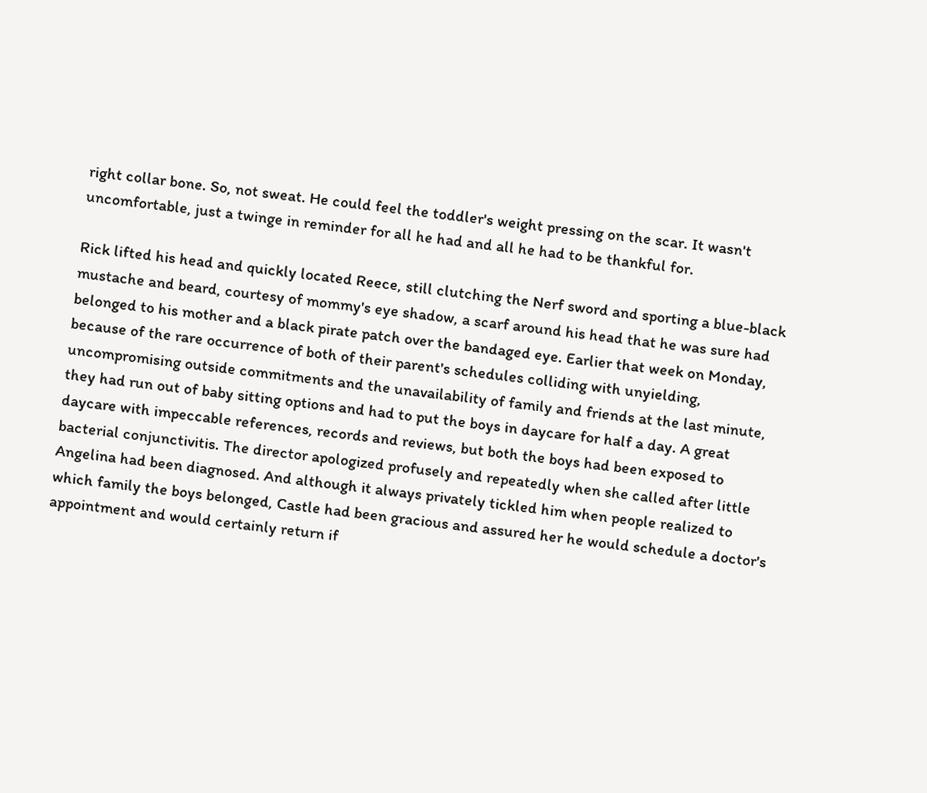right collar bone. So, not sweat. He could feel the toddler's weight pressing on the scar. It wasn't uncomfortable, just a twinge in reminder for all he had and all he had to be thankful for.

Rick lifted his head and quickly located Reece, still clutching the Nerf sword and sporting a blue-black mustache and beard, courtesy of mommy's eye shadow, a scarf around his head that he was sure had belonged to his mother and a black pirate patch over the bandaged eye. Earlier that week on Monday, because of the rare occurrence of both of their parent's schedules colliding with unyielding, uncompromising outside commitments and the unavailability of family and friends at the last minute, they had run out of baby sitting options and had to put the boys in daycare for half a day. A great daycare with impeccable references, records and reviews, but both the boys had been exposed to bacterial conjunctivitis. The director apologized profusely and repeatedly when she called after little Angelina had been diagnosed. And although it always privately tickled him when people realized to which family the boys belonged, Castle had been gracious and assured her he would schedule a doctor's appointment and would certainly return if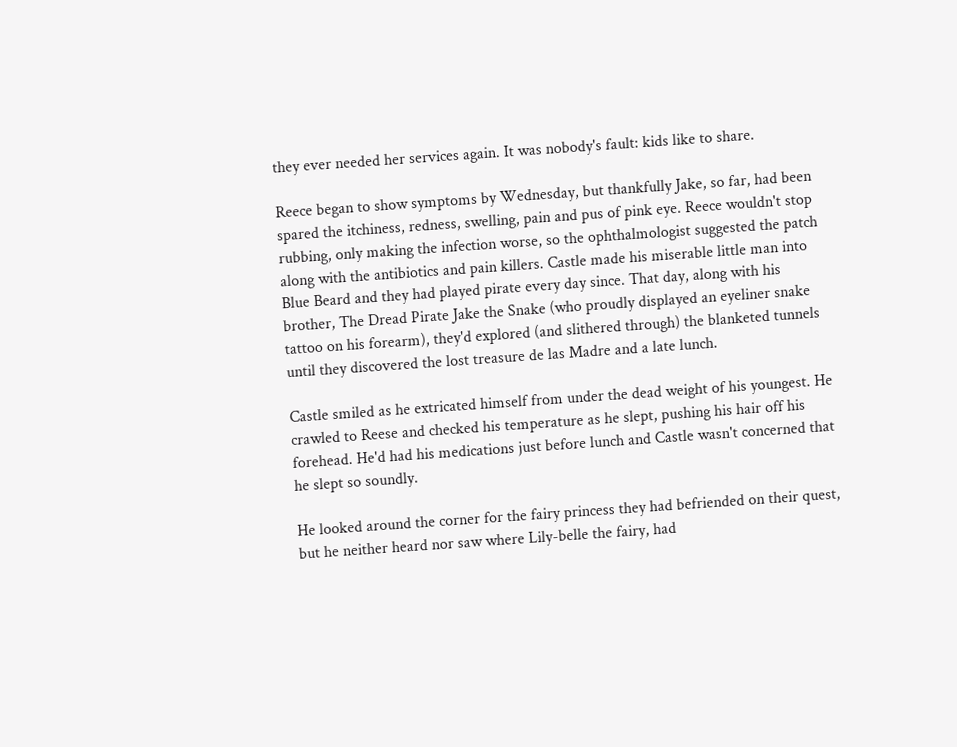they ever needed her services again. It was nobody's fault: kids like to share.

Reece began to show symptoms by Wednesday, but thankfully Jake, so far, had been spared the itchiness, redness, swelling, pain and pus of pink eye. Reece wouldn't stop rubbing, only making the infection worse, so the ophthalmologist suggested the patch along with the antibiotics and pain killers. Castle made his miserable little man into Blue Beard and they had played pirate every day since. That day, along with his brother, The Dread Pirate Jake the Snake (who proudly displayed an eyeliner snake tattoo on his forearm), they'd explored (and slithered through) the blanketed tunnels until they discovered the lost treasure de las Madre and a late lunch.

Castle smiled as he extricated himself from under the dead weight of his youngest. He crawled to Reese and checked his temperature as he slept, pushing his hair off his forehead. He'd had his medications just before lunch and Castle wasn't concerned that he slept so soundly.

He looked around the corner for the fairy princess they had befriended on their quest, but he neither heard nor saw where Lily-belle the fairy, had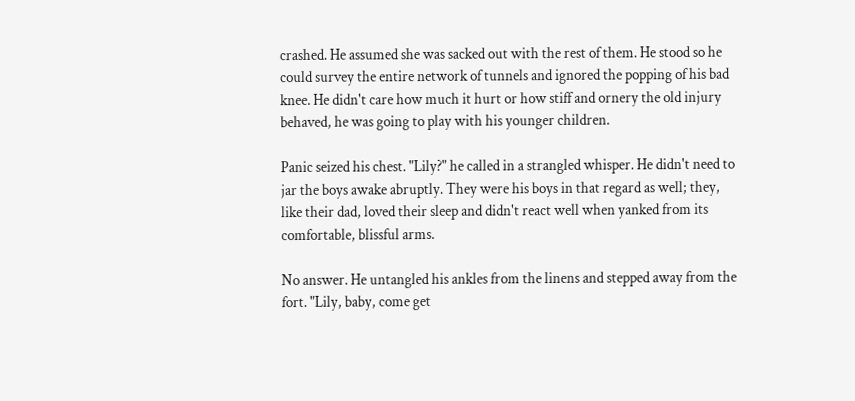crashed. He assumed she was sacked out with the rest of them. He stood so he could survey the entire network of tunnels and ignored the popping of his bad knee. He didn't care how much it hurt or how stiff and ornery the old injury behaved, he was going to play with his younger children.

Panic seized his chest. "Lily?" he called in a strangled whisper. He didn't need to jar the boys awake abruptly. They were his boys in that regard as well; they, like their dad, loved their sleep and didn't react well when yanked from its comfortable, blissful arms.

No answer. He untangled his ankles from the linens and stepped away from the fort. "Lily, baby, come get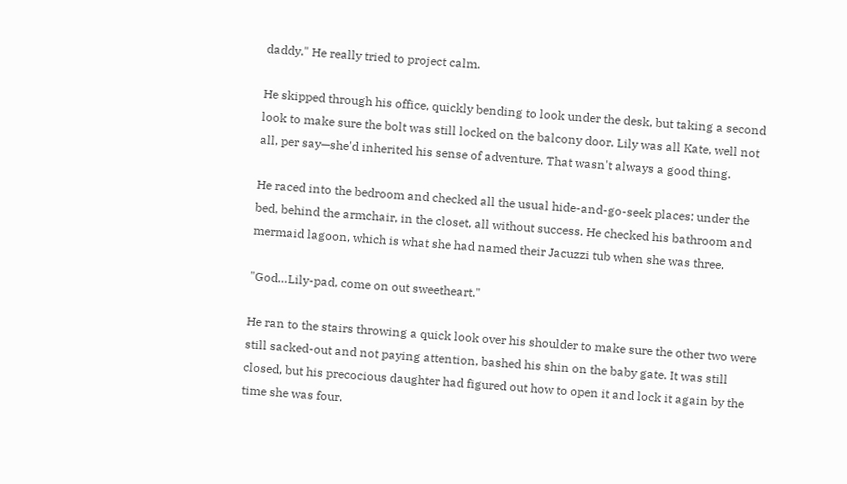daddy." He really tried to project calm.

He skipped through his office, quickly bending to look under the desk, but taking a second look to make sure the bolt was still locked on the balcony door. Lily was all Kate, well not all, per say—she'd inherited his sense of adventure. That wasn't always a good thing.

He raced into the bedroom and checked all the usual hide-and-go-seek places: under the bed, behind the armchair, in the closet, all without success. He checked his bathroom and mermaid lagoon, which is what she had named their Jacuzzi tub when she was three.

"God…Lily-pad, come on out sweetheart."

He ran to the stairs throwing a quick look over his shoulder to make sure the other two were still sacked-out and not paying attention, bashed his shin on the baby gate. It was still closed, but his precocious daughter had figured out how to open it and lock it again by the time she was four.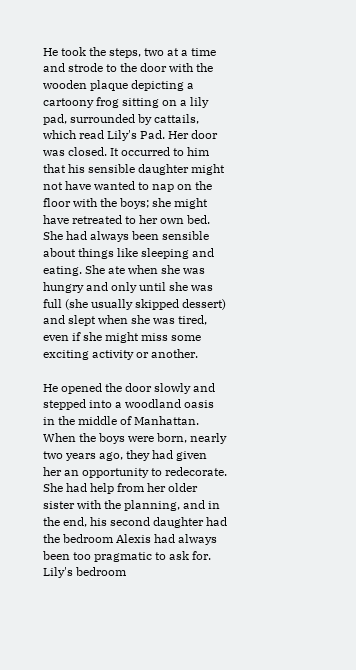He took the steps, two at a time and strode to the door with the wooden plaque depicting a cartoony frog sitting on a lily pad, surrounded by cattails, which read Lily's Pad. Her door was closed. It occurred to him that his sensible daughter might not have wanted to nap on the floor with the boys; she might have retreated to her own bed. She had always been sensible about things like sleeping and eating. She ate when she was hungry and only until she was full (she usually skipped dessert) and slept when she was tired, even if she might miss some exciting activity or another.

He opened the door slowly and stepped into a woodland oasis in the middle of Manhattan. When the boys were born, nearly two years ago, they had given her an opportunity to redecorate. She had help from her older sister with the planning, and in the end, his second daughter had the bedroom Alexis had always been too pragmatic to ask for. Lily's bedroom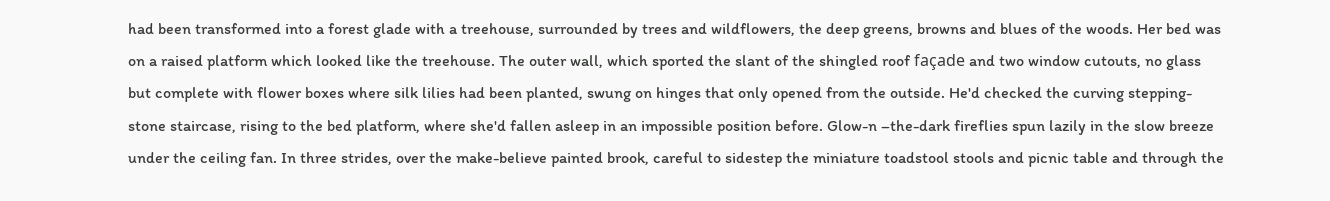had been transformed into a forest glade with a treehouse, surrounded by trees and wildflowers, the deep greens, browns and blues of the woods. Her bed was on a raised platform which looked like the treehouse. The outer wall, which sported the slant of the shingled roof façade and two window cutouts, no glass but complete with flower boxes where silk lilies had been planted, swung on hinges that only opened from the outside. He'd checked the curving stepping-stone staircase, rising to the bed platform, where she'd fallen asleep in an impossible position before. Glow-n –the-dark fireflies spun lazily in the slow breeze under the ceiling fan. In three strides, over the make-believe painted brook, careful to sidestep the miniature toadstool stools and picnic table and through the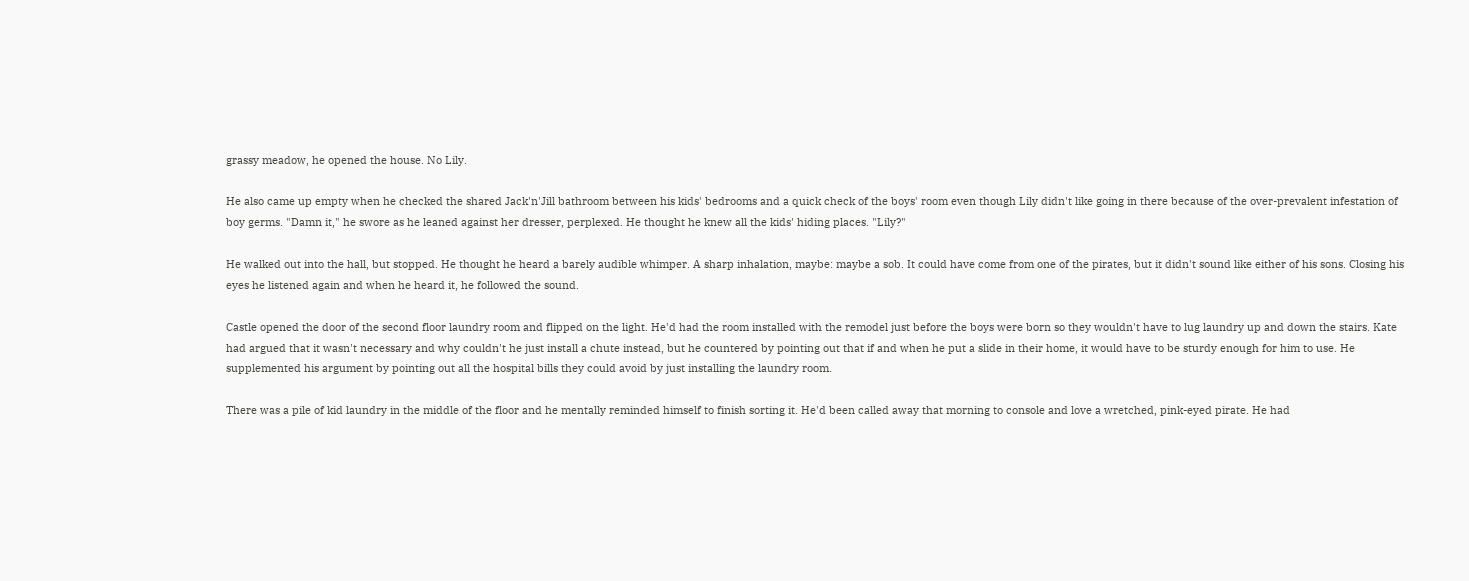grassy meadow, he opened the house. No Lily.

He also came up empty when he checked the shared Jack'n'Jill bathroom between his kids' bedrooms and a quick check of the boys' room even though Lily didn't like going in there because of the over-prevalent infestation of boy germs. "Damn it," he swore as he leaned against her dresser, perplexed. He thought he knew all the kids' hiding places. "Lily?"

He walked out into the hall, but stopped. He thought he heard a barely audible whimper. A sharp inhalation, maybe: maybe a sob. It could have come from one of the pirates, but it didn't sound like either of his sons. Closing his eyes he listened again and when he heard it, he followed the sound.

Castle opened the door of the second floor laundry room and flipped on the light. He'd had the room installed with the remodel just before the boys were born so they wouldn't have to lug laundry up and down the stairs. Kate had argued that it wasn't necessary and why couldn't he just install a chute instead, but he countered by pointing out that if and when he put a slide in their home, it would have to be sturdy enough for him to use. He supplemented his argument by pointing out all the hospital bills they could avoid by just installing the laundry room.

There was a pile of kid laundry in the middle of the floor and he mentally reminded himself to finish sorting it. He'd been called away that morning to console and love a wretched, pink-eyed pirate. He had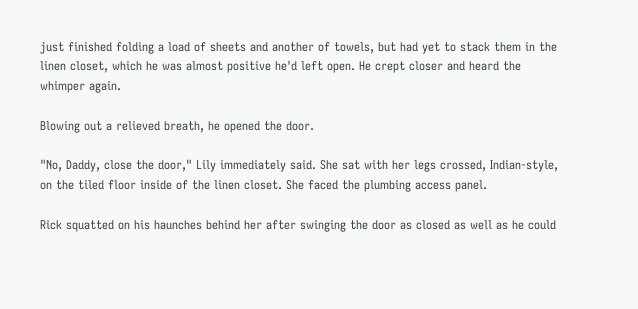just finished folding a load of sheets and another of towels, but had yet to stack them in the linen closet, which he was almost positive he'd left open. He crept closer and heard the whimper again.

Blowing out a relieved breath, he opened the door.

"No, Daddy, close the door," Lily immediately said. She sat with her legs crossed, Indian-style, on the tiled floor inside of the linen closet. She faced the plumbing access panel.

Rick squatted on his haunches behind her after swinging the door as closed as well as he could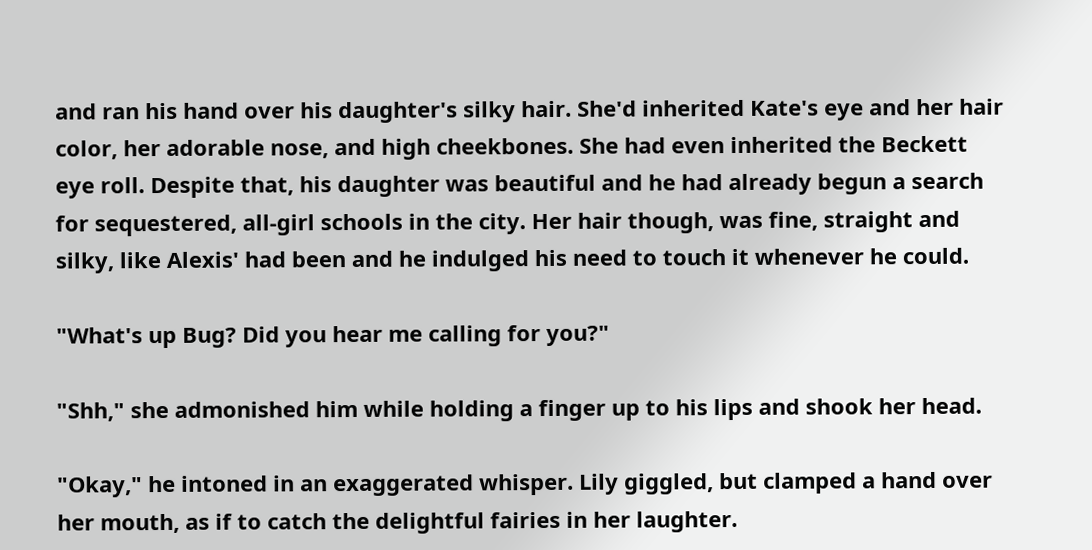and ran his hand over his daughter's silky hair. She'd inherited Kate's eye and her hair color, her adorable nose, and high cheekbones. She had even inherited the Beckett eye roll. Despite that, his daughter was beautiful and he had already begun a search for sequestered, all-girl schools in the city. Her hair though, was fine, straight and silky, like Alexis' had been and he indulged his need to touch it whenever he could.

"What's up Bug? Did you hear me calling for you?"

"Shh," she admonished him while holding a finger up to his lips and shook her head.

"Okay," he intoned in an exaggerated whisper. Lily giggled, but clamped a hand over her mouth, as if to catch the delightful fairies in her laughter.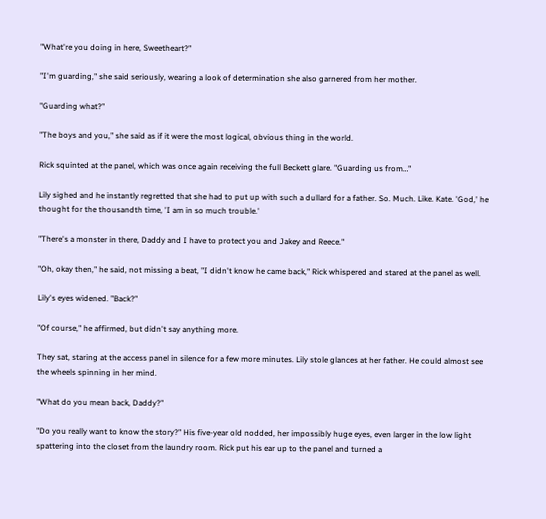"What're you doing in here, Sweetheart?"

"I'm guarding," she said seriously, wearing a look of determination she also garnered from her mother.

"Guarding what?"

"The boys and you," she said as if it were the most logical, obvious thing in the world.

Rick squinted at the panel, which was once again receiving the full Beckett glare. "Guarding us from…"

Lily sighed and he instantly regretted that she had to put up with such a dullard for a father. So. Much. Like. Kate. 'God,' he thought for the thousandth time, 'I am in so much trouble.'

"There's a monster in there, Daddy and I have to protect you and Jakey and Reece."

"Oh, okay then," he said, not missing a beat, "I didn't know he came back," Rick whispered and stared at the panel as well.

Lily's eyes widened. "Back?"

"Of course," he affirmed, but didn't say anything more.

They sat, staring at the access panel in silence for a few more minutes. Lily stole glances at her father. He could almost see the wheels spinning in her mind.

"What do you mean back, Daddy?"

"Do you really want to know the story?" His five-year old nodded, her impossibly huge eyes, even larger in the low light spattering into the closet from the laundry room. Rick put his ear up to the panel and turned a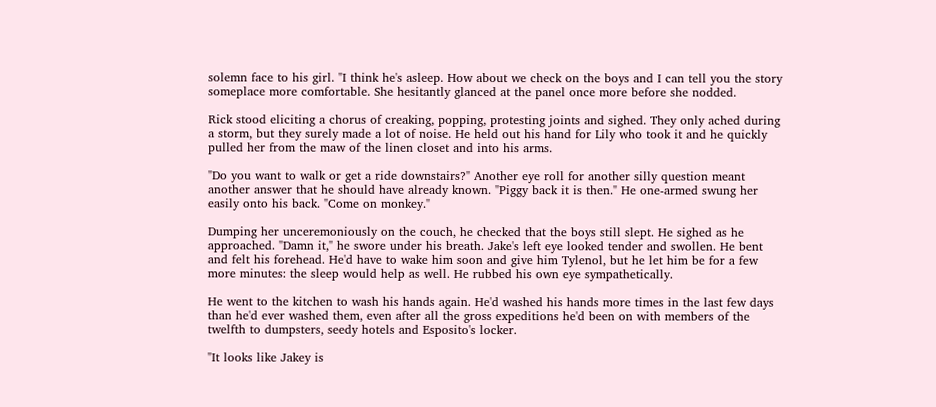solemn face to his girl. "I think he's asleep. How about we check on the boys and I can tell you the story someplace more comfortable. She hesitantly glanced at the panel once more before she nodded.

Rick stood eliciting a chorus of creaking, popping, protesting joints and sighed. They only ached during a storm, but they surely made a lot of noise. He held out his hand for Lily who took it and he quickly pulled her from the maw of the linen closet and into his arms.

"Do you want to walk or get a ride downstairs?" Another eye roll for another silly question meant another answer that he should have already known. "Piggy back it is then." He one-armed swung her easily onto his back. "Come on monkey."

Dumping her unceremoniously on the couch, he checked that the boys still slept. He sighed as he approached. "Damn it," he swore under his breath. Jake's left eye looked tender and swollen. He bent and felt his forehead. He'd have to wake him soon and give him Tylenol, but he let him be for a few more minutes: the sleep would help as well. He rubbed his own eye sympathetically.

He went to the kitchen to wash his hands again. He'd washed his hands more times in the last few days than he'd ever washed them, even after all the gross expeditions he'd been on with members of the twelfth to dumpsters, seedy hotels and Esposito's locker.

"It looks like Jakey is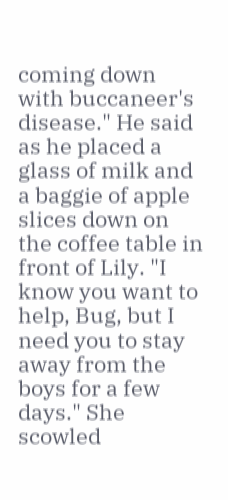coming down with buccaneer's disease." He said as he placed a glass of milk and a baggie of apple slices down on the coffee table in front of Lily. "I know you want to help, Bug, but I need you to stay away from the boys for a few days." She scowled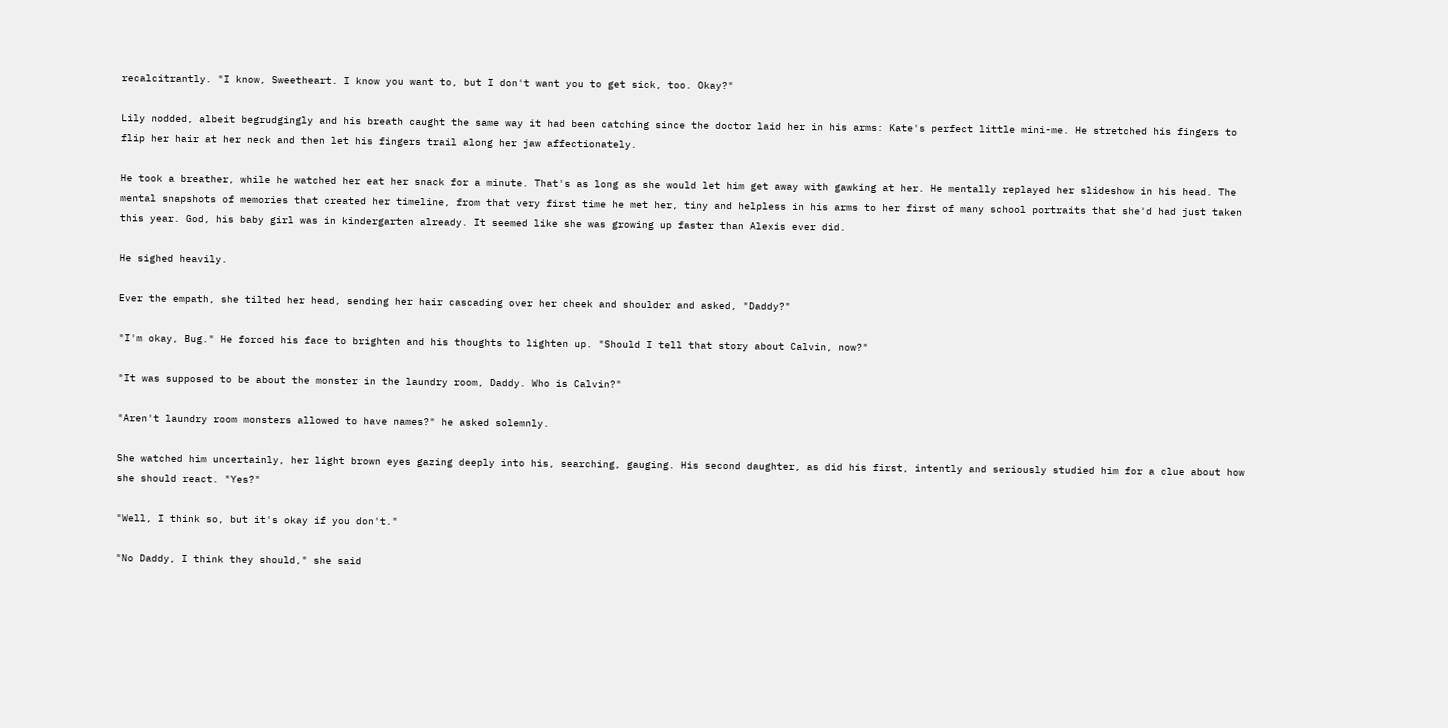recalcitrantly. "I know, Sweetheart. I know you want to, but I don't want you to get sick, too. Okay?"

Lily nodded, albeit begrudgingly and his breath caught the same way it had been catching since the doctor laid her in his arms: Kate's perfect little mini-me. He stretched his fingers to flip her hair at her neck and then let his fingers trail along her jaw affectionately.

He took a breather, while he watched her eat her snack for a minute. That's as long as she would let him get away with gawking at her. He mentally replayed her slideshow in his head. The mental snapshots of memories that created her timeline, from that very first time he met her, tiny and helpless in his arms to her first of many school portraits that she'd had just taken this year. God, his baby girl was in kindergarten already. It seemed like she was growing up faster than Alexis ever did.

He sighed heavily.

Ever the empath, she tilted her head, sending her hair cascading over her cheek and shoulder and asked, "Daddy?"

"I'm okay, Bug." He forced his face to brighten and his thoughts to lighten up. "Should I tell that story about Calvin, now?"

"It was supposed to be about the monster in the laundry room, Daddy. Who is Calvin?"

"Aren't laundry room monsters allowed to have names?" he asked solemnly.

She watched him uncertainly, her light brown eyes gazing deeply into his, searching, gauging. His second daughter, as did his first, intently and seriously studied him for a clue about how she should react. "Yes?"

"Well, I think so, but it's okay if you don't."

"No Daddy, I think they should," she said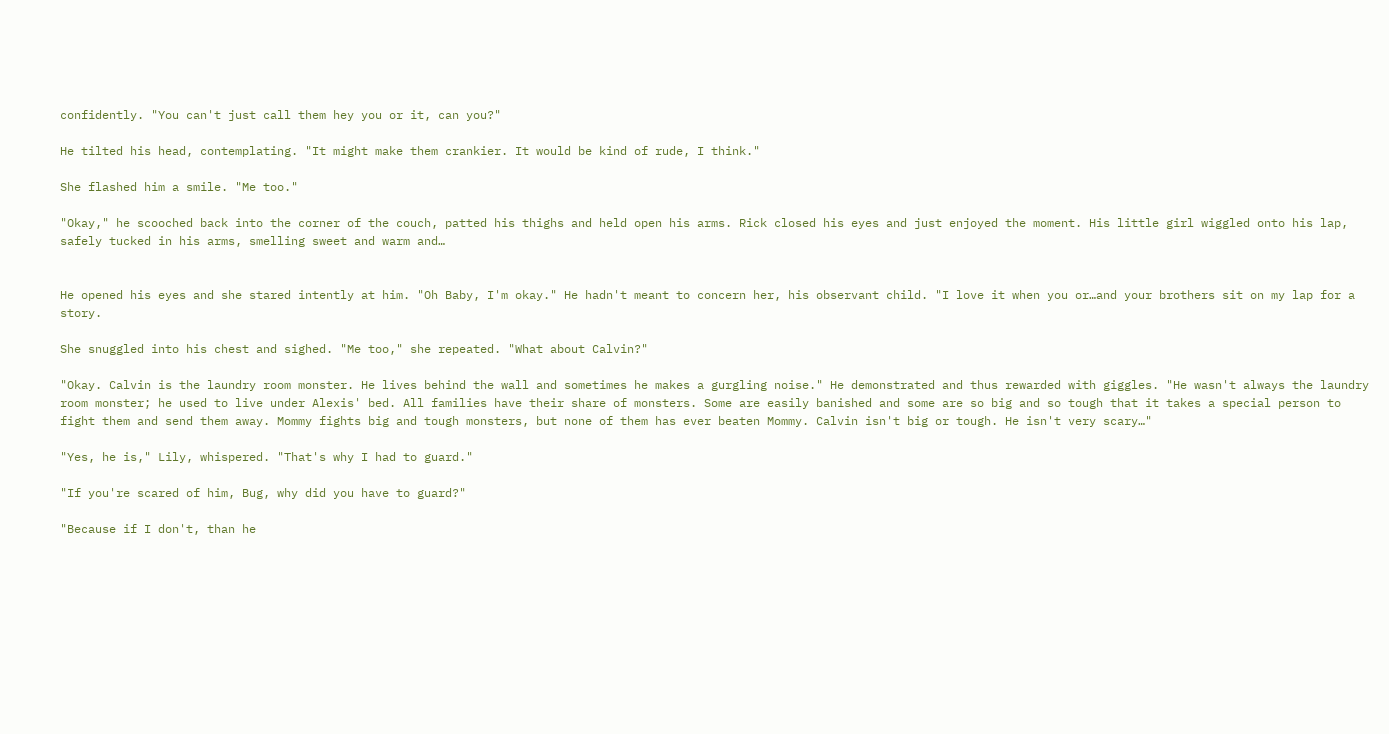confidently. "You can't just call them hey you or it, can you?"

He tilted his head, contemplating. "It might make them crankier. It would be kind of rude, I think."

She flashed him a smile. "Me too."

"Okay," he scooched back into the corner of the couch, patted his thighs and held open his arms. Rick closed his eyes and just enjoyed the moment. His little girl wiggled onto his lap, safely tucked in his arms, smelling sweet and warm and…


He opened his eyes and she stared intently at him. "Oh Baby, I'm okay." He hadn't meant to concern her, his observant child. "I love it when you or…and your brothers sit on my lap for a story.

She snuggled into his chest and sighed. "Me too," she repeated. "What about Calvin?"

"Okay. Calvin is the laundry room monster. He lives behind the wall and sometimes he makes a gurgling noise." He demonstrated and thus rewarded with giggles. "He wasn't always the laundry room monster; he used to live under Alexis' bed. All families have their share of monsters. Some are easily banished and some are so big and so tough that it takes a special person to fight them and send them away. Mommy fights big and tough monsters, but none of them has ever beaten Mommy. Calvin isn't big or tough. He isn't very scary…"

"Yes, he is," Lily, whispered. "That's why I had to guard."

"If you're scared of him, Bug, why did you have to guard?"

"Because if I don't, than he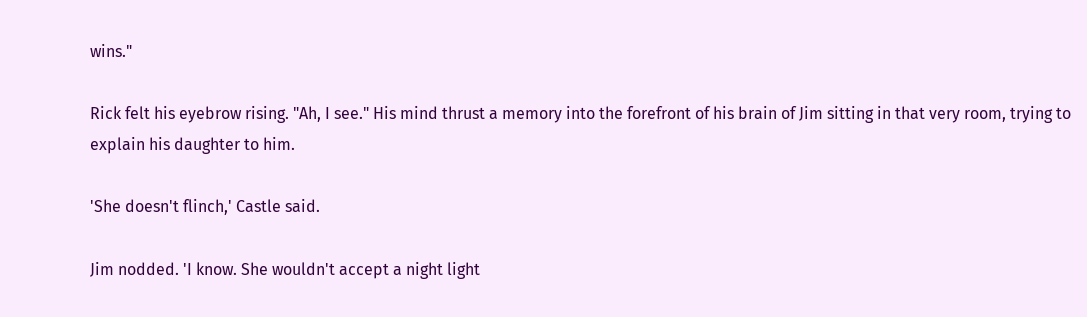wins."

Rick felt his eyebrow rising. "Ah, I see." His mind thrust a memory into the forefront of his brain of Jim sitting in that very room, trying to explain his daughter to him.

'She doesn't flinch,' Castle said.

Jim nodded. 'I know. She wouldn't accept a night light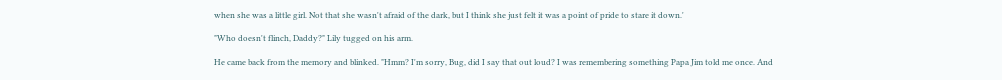when she was a little girl. Not that she wasn't afraid of the dark, but I think she just felt it was a point of pride to stare it down.'

"Who doesn't flinch, Daddy?" Lily tugged on his arm.

He came back from the memory and blinked. "Hmm? I'm sorry, Bug, did I say that out loud? I was remembering something Papa Jim told me once. And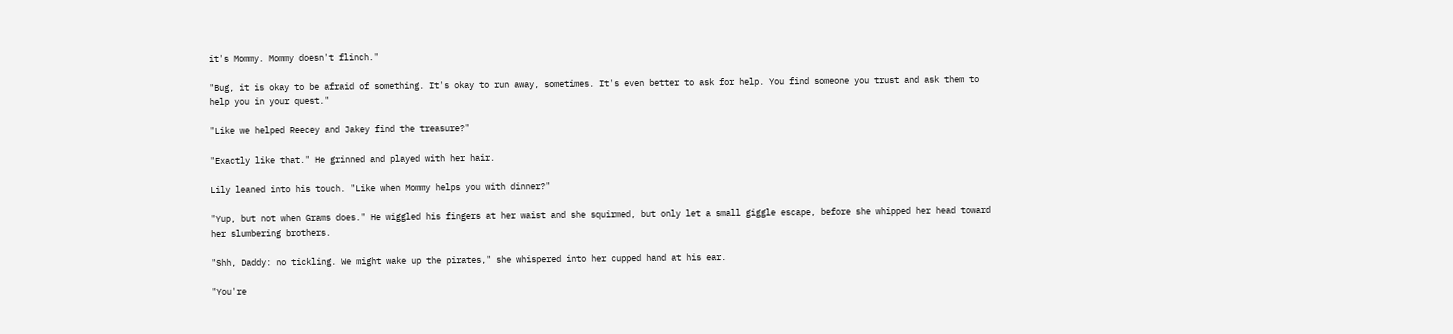it's Mommy. Mommy doesn't flinch."

"Bug, it is okay to be afraid of something. It's okay to run away, sometimes. It's even better to ask for help. You find someone you trust and ask them to help you in your quest."

"Like we helped Reecey and Jakey find the treasure?"

"Exactly like that." He grinned and played with her hair.

Lily leaned into his touch. "Like when Mommy helps you with dinner?"

"Yup, but not when Grams does." He wiggled his fingers at her waist and she squirmed, but only let a small giggle escape, before she whipped her head toward her slumbering brothers.

"Shh, Daddy: no tickling. We might wake up the pirates," she whispered into her cupped hand at his ear.

"You're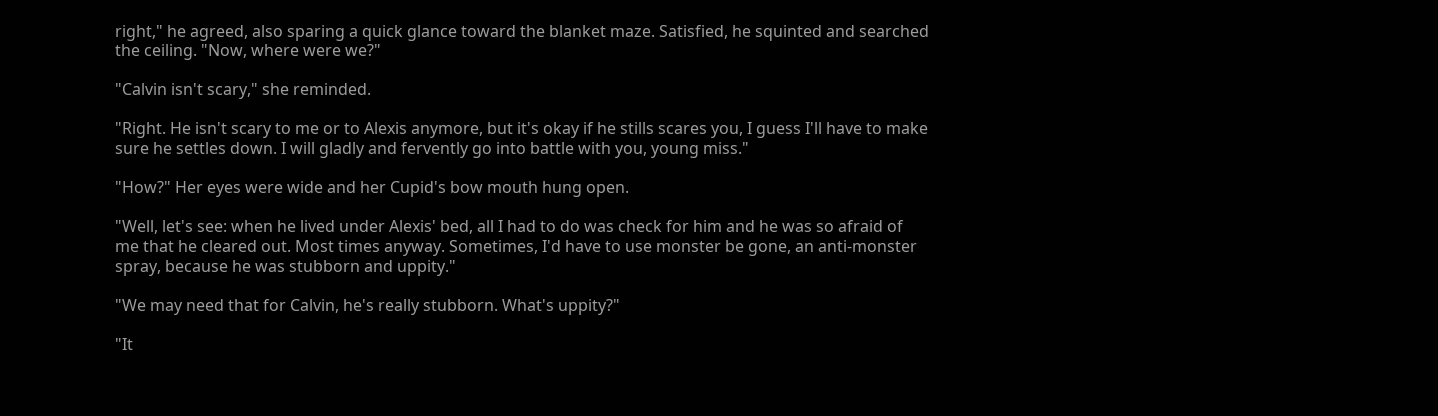right," he agreed, also sparing a quick glance toward the blanket maze. Satisfied, he squinted and searched the ceiling. "Now, where were we?"

"Calvin isn't scary," she reminded.

"Right. He isn't scary to me or to Alexis anymore, but it's okay if he stills scares you, I guess I'll have to make sure he settles down. I will gladly and fervently go into battle with you, young miss."

"How?" Her eyes were wide and her Cupid's bow mouth hung open.

"Well, let's see: when he lived under Alexis' bed, all I had to do was check for him and he was so afraid of me that he cleared out. Most times anyway. Sometimes, I'd have to use monster be gone, an anti-monster spray, because he was stubborn and uppity."

"We may need that for Calvin, he's really stubborn. What's uppity?"

"It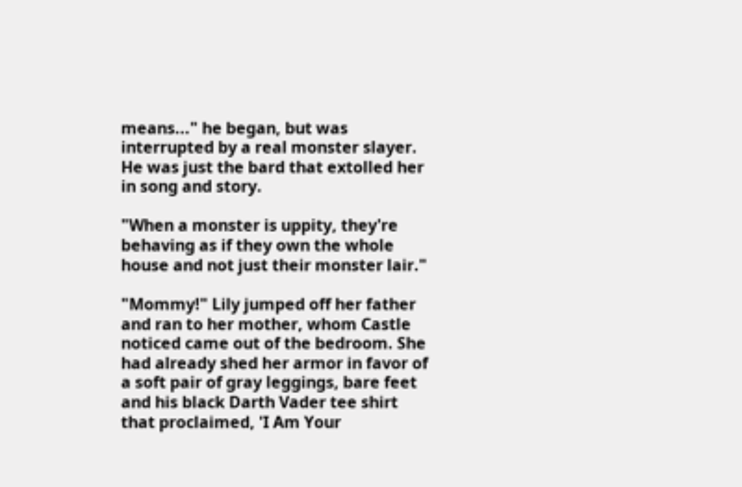means..." he began, but was interrupted by a real monster slayer. He was just the bard that extolled her in song and story.

"When a monster is uppity, they're behaving as if they own the whole house and not just their monster lair."

"Mommy!" Lily jumped off her father and ran to her mother, whom Castle noticed came out of the bedroom. She had already shed her armor in favor of a soft pair of gray leggings, bare feet and his black Darth Vader tee shirt that proclaimed, 'I Am Your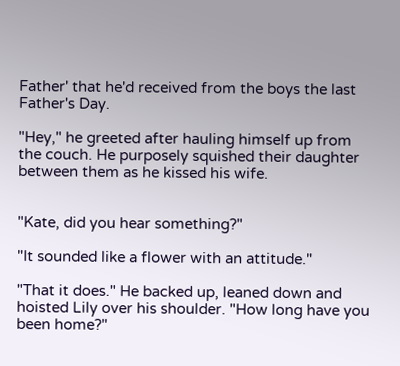Father' that he'd received from the boys the last Father's Day.

"Hey," he greeted after hauling himself up from the couch. He purposely squished their daughter between them as he kissed his wife.


"Kate, did you hear something?"

"It sounded like a flower with an attitude."

"That it does." He backed up, leaned down and hoisted Lily over his shoulder. "How long have you been home?"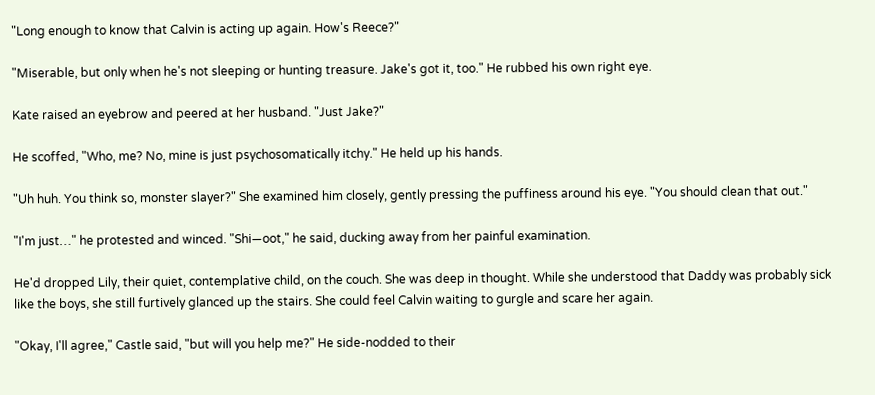"Long enough to know that Calvin is acting up again. How's Reece?"

"Miserable, but only when he's not sleeping or hunting treasure. Jake's got it, too." He rubbed his own right eye.

Kate raised an eyebrow and peered at her husband. "Just Jake?"

He scoffed, "Who, me? No, mine is just psychosomatically itchy." He held up his hands.

"Uh huh. You think so, monster slayer?" She examined him closely, gently pressing the puffiness around his eye. "You should clean that out."

"I'm just…" he protested and winced. "Shi—oot," he said, ducking away from her painful examination.

He'd dropped Lily, their quiet, contemplative child, on the couch. She was deep in thought. While she understood that Daddy was probably sick like the boys, she still furtively glanced up the stairs. She could feel Calvin waiting to gurgle and scare her again.

"Okay, I'll agree," Castle said, "but will you help me?" He side-nodded to their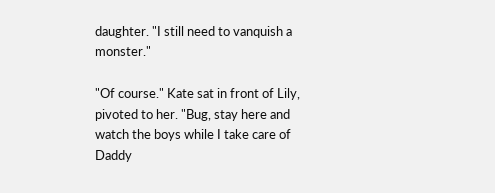daughter. "I still need to vanquish a monster."

"Of course." Kate sat in front of Lily, pivoted to her. "Bug, stay here and watch the boys while I take care of Daddy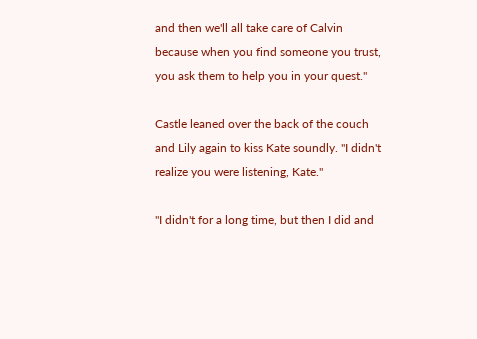and then we'll all take care of Calvin because when you find someone you trust, you ask them to help you in your quest."

Castle leaned over the back of the couch and Lily again to kiss Kate soundly. "I didn't realize you were listening, Kate."

"I didn't for a long time, but then I did and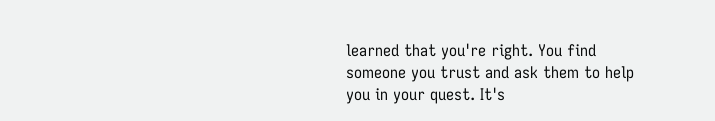learned that you're right. You find someone you trust and ask them to help you in your quest. It's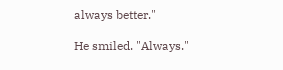always better."

He smiled. "Always."